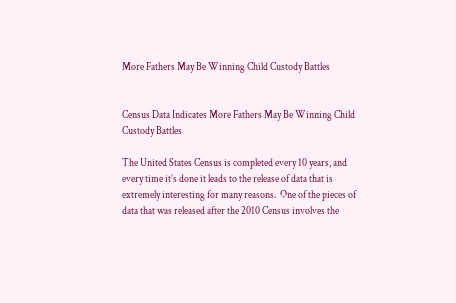More Fathers May Be Winning Child Custody Battles


Census Data Indicates More Fathers May Be Winning Child Custody Battles

The United States Census is completed every 10 years, and every time it’s done it leads to the release of data that is extremely interesting for many reasons.  One of the pieces of data that was released after the 2010 Census involves the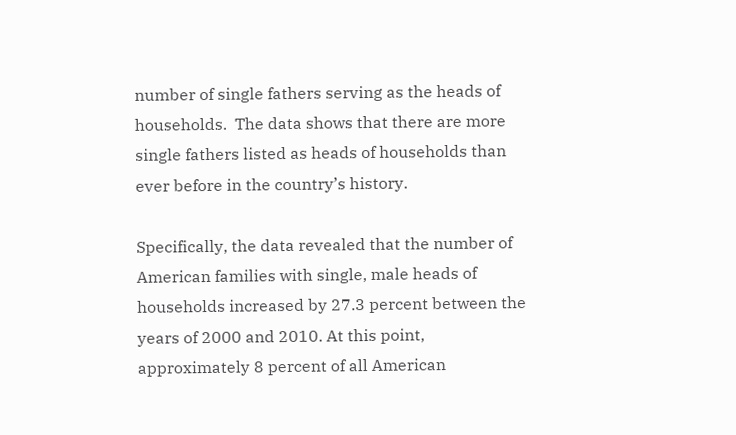number of single fathers serving as the heads of households.  The data shows that there are more single fathers listed as heads of households than ever before in the country’s history.

Specifically, the data revealed that the number of American families with single, male heads of households increased by 27.3 percent between the years of 2000 and 2010. At this point, approximately 8 percent of all American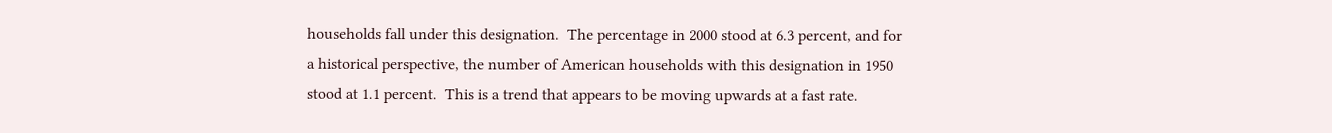households fall under this designation.  The percentage in 2000 stood at 6.3 percent, and for a historical perspective, the number of American households with this designation in 1950 stood at 1.1 percent.  This is a trend that appears to be moving upwards at a fast rate.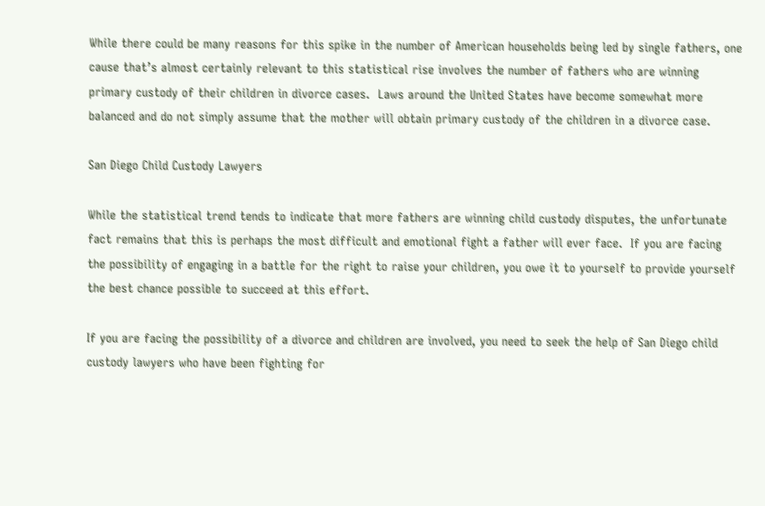While there could be many reasons for this spike in the number of American households being led by single fathers, one cause that’s almost certainly relevant to this statistical rise involves the number of fathers who are winning primary custody of their children in divorce cases.  Laws around the United States have become somewhat more balanced and do not simply assume that the mother will obtain primary custody of the children in a divorce case.

San Diego Child Custody Lawyers

While the statistical trend tends to indicate that more fathers are winning child custody disputes, the unfortunate fact remains that this is perhaps the most difficult and emotional fight a father will ever face.  If you are facing the possibility of engaging in a battle for the right to raise your children, you owe it to yourself to provide yourself the best chance possible to succeed at this effort.

If you are facing the possibility of a divorce and children are involved, you need to seek the help of San Diego child custody lawyers who have been fighting for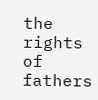the rights of fathers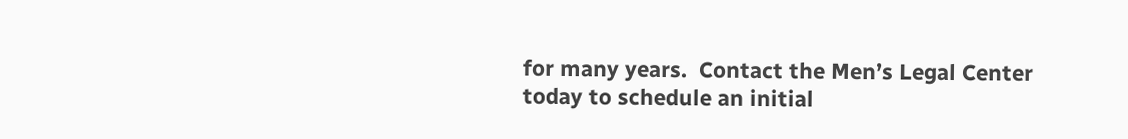for many years.  Contact the Men’s Legal Center today to schedule an initial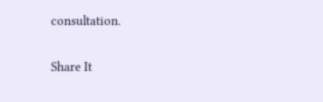consultation.

Share It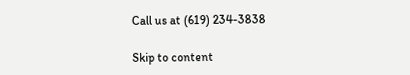Call us at (619) 234-3838

Skip to content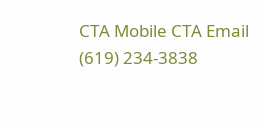CTA Mobile CTA Email
(619) 234-3838